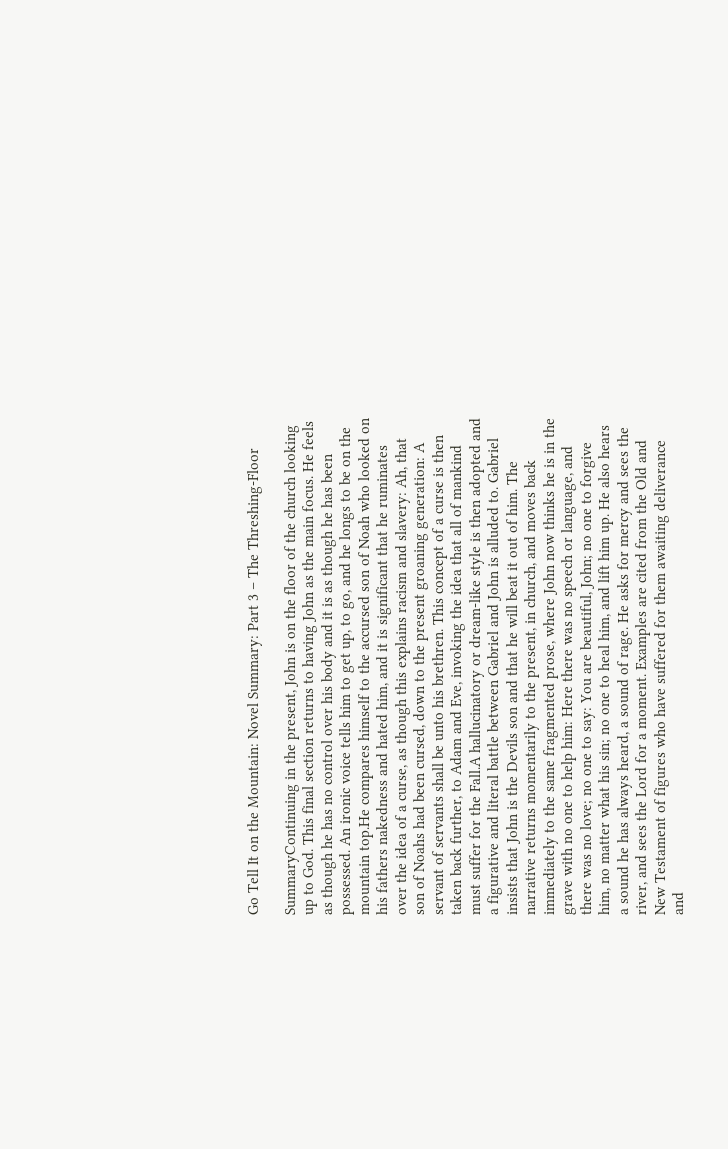Go Tell It on the Mountain: Novel Summary: Part 3 – The Threshing-Floor

SummaryContinuing in the present, John is on the floor of the church looking up to God. This final section returns to having John as the main focus. He feels as though he has no control over his body and it is as though he has been possessed. An ironic voice tells him to get up, to go, and he longs to be on the mountain top.He compares himself to the accursed son of Noah who looked on his fathers nakedness and hated him, and it is significant that he ruminates over the idea of a curse, as though this explains racism and slavery: Ah, that son of Noahs had been cursed, down to the present groaning generation: A servant of servants shall be unto his brethren. This concept of a curse is then taken back further, to Adam and Eve, invoking the idea that all of mankind must suffer for the Fall.A hallucinatory or dream-like style is then adopted and a figurative and literal battle between Gabriel and John is alluded to. Gabriel insists that John is the Devils son and that he will beat it out of him. The narrative returns momentarily to the present, in church, and moves back immediately to the same fragmented prose, where John now thinks he is in the grave with no one to help him: Here there was no speech or language, and there was no love; no one to say: You are beautiful, John; no one to forgive him, no matter what his sin; no one to heal him, and lift him up. He also hears a sound he has always heard, a sound of rage. He asks for mercy and sees the river, and sees the Lord for a moment. Examples are cited from the Old and New Testament of figures who have suffered for them awaiting deliverance and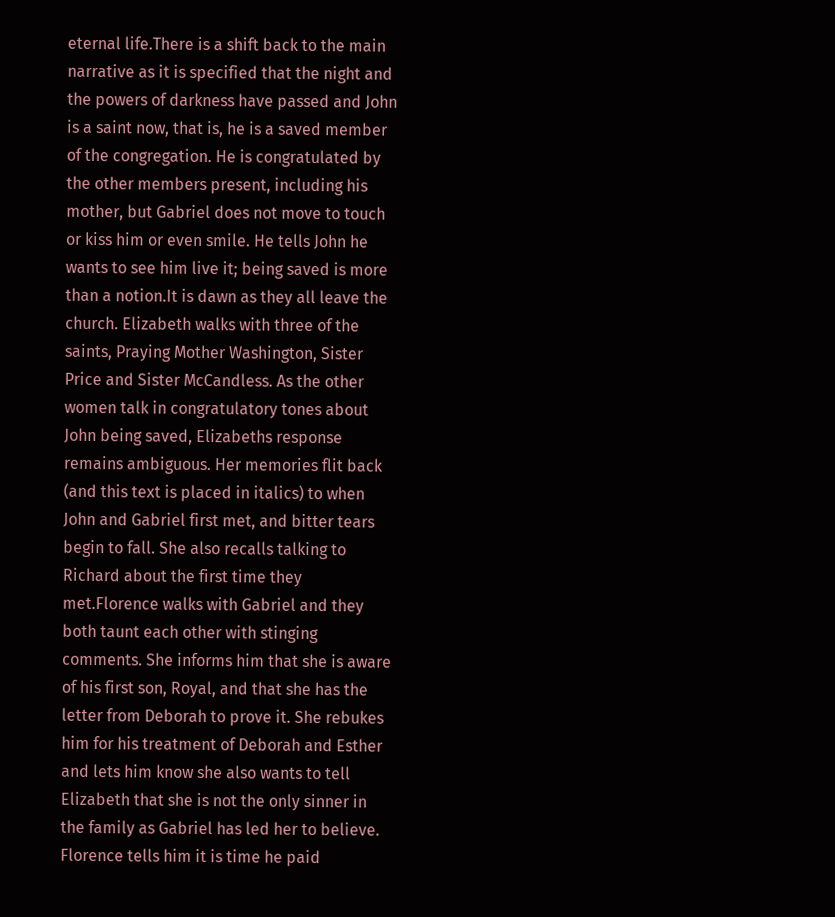eternal life.There is a shift back to the main narrative as it is specified that the night and the powers of darkness have passed and John is a saint now, that is, he is a saved member of the congregation. He is congratulated by the other members present, including his mother, but Gabriel does not move to touch or kiss him or even smile. He tells John he wants to see him live it; being saved is more than a notion.It is dawn as they all leave the church. Elizabeth walks with three of the saints, Praying Mother Washington, Sister Price and Sister McCandless. As the other women talk in congratulatory tones about John being saved, Elizabeths response remains ambiguous. Her memories flit back (and this text is placed in italics) to when John and Gabriel first met, and bitter tears begin to fall. She also recalls talking to Richard about the first time they met.Florence walks with Gabriel and they both taunt each other with stinging comments. She informs him that she is aware of his first son, Royal, and that she has the letter from Deborah to prove it. She rebukes him for his treatment of Deborah and Esther and lets him know she also wants to tell Elizabeth that she is not the only sinner in the family as Gabriel has led her to believe. Florence tells him it is time he paid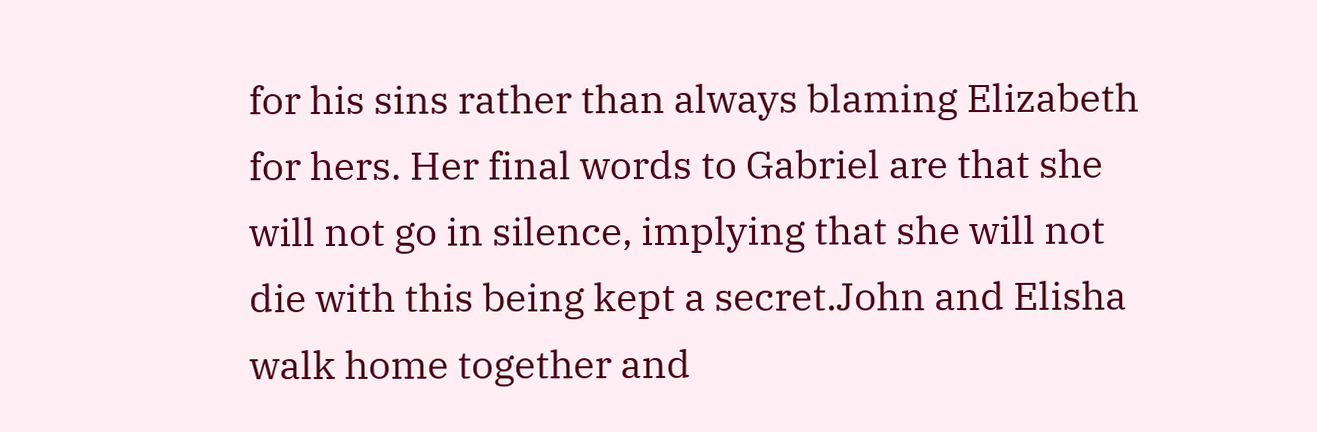for his sins rather than always blaming Elizabeth for hers. Her final words to Gabriel are that she will not go in silence, implying that she will not die with this being kept a secret.John and Elisha walk home together and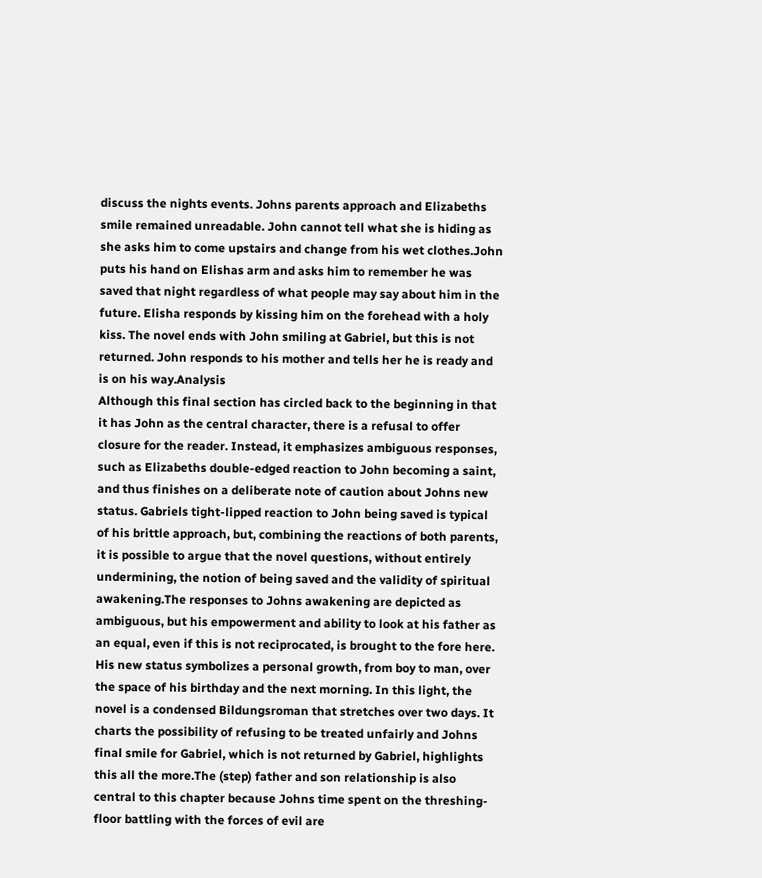discuss the nights events. Johns parents approach and Elizabeths smile remained unreadable. John cannot tell what she is hiding as she asks him to come upstairs and change from his wet clothes.John puts his hand on Elishas arm and asks him to remember he was saved that night regardless of what people may say about him in the future. Elisha responds by kissing him on the forehead with a holy kiss. The novel ends with John smiling at Gabriel, but this is not returned. John responds to his mother and tells her he is ready and is on his way.Analysis
Although this final section has circled back to the beginning in that it has John as the central character, there is a refusal to offer closure for the reader. Instead, it emphasizes ambiguous responses, such as Elizabeths double-edged reaction to John becoming a saint, and thus finishes on a deliberate note of caution about Johns new status. Gabriels tight-lipped reaction to John being saved is typical of his brittle approach, but, combining the reactions of both parents, it is possible to argue that the novel questions, without entirely undermining, the notion of being saved and the validity of spiritual awakening.The responses to Johns awakening are depicted as ambiguous, but his empowerment and ability to look at his father as an equal, even if this is not reciprocated, is brought to the fore here. His new status symbolizes a personal growth, from boy to man, over the space of his birthday and the next morning. In this light, the novel is a condensed Bildungsroman that stretches over two days. It charts the possibility of refusing to be treated unfairly and Johns final smile for Gabriel, which is not returned by Gabriel, highlights this all the more.The (step) father and son relationship is also central to this chapter because Johns time spent on the threshing-floor battling with the forces of evil are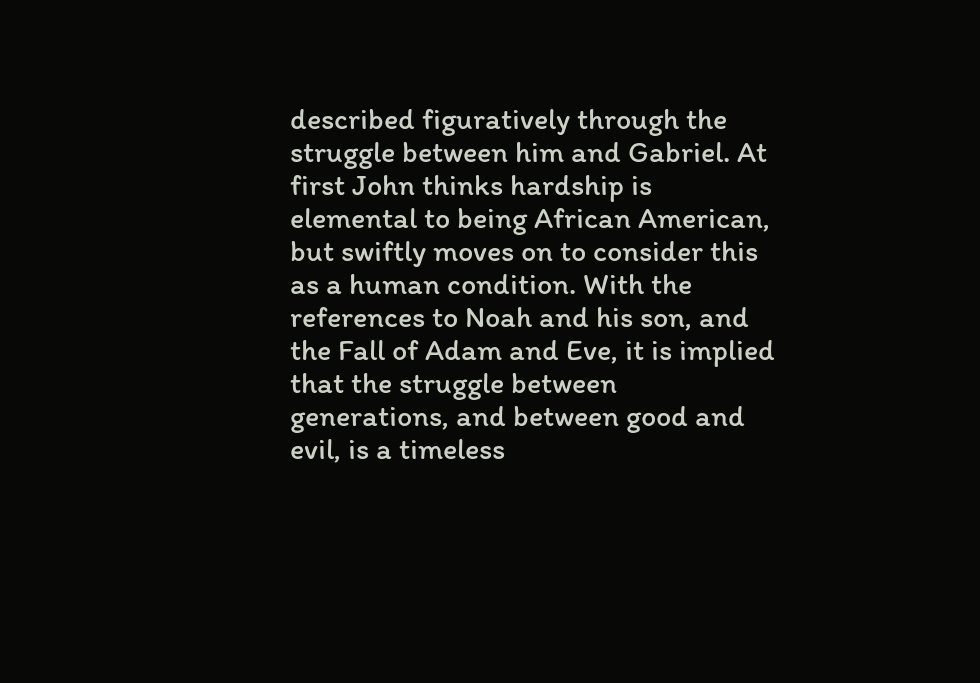described figuratively through the struggle between him and Gabriel. At first John thinks hardship is elemental to being African American, but swiftly moves on to consider this as a human condition. With the references to Noah and his son, and the Fall of Adam and Eve, it is implied that the struggle between generations, and between good and evil, is a timeless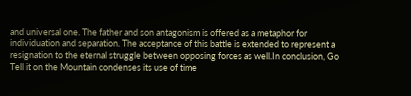and universal one. The father and son antagonism is offered as a metaphor for individuation and separation. The acceptance of this battle is extended to represent a resignation to the eternal struggle between opposing forces as well.In conclusion, Go Tell it on the Mountain condenses its use of time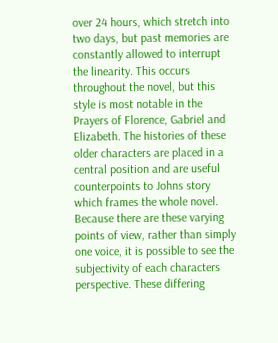over 24 hours, which stretch into two days, but past memories are constantly allowed to interrupt the linearity. This occurs throughout the novel, but this style is most notable in the Prayers of Florence, Gabriel and Elizabeth. The histories of these older characters are placed in a central position and are useful counterpoints to Johns story which frames the whole novel. Because there are these varying points of view, rather than simply one voice, it is possible to see the subjectivity of each characters perspective. These differing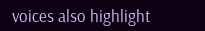voices also highlight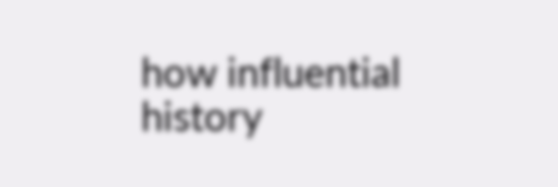how influential history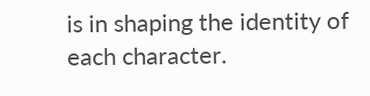is in shaping the identity of each character.